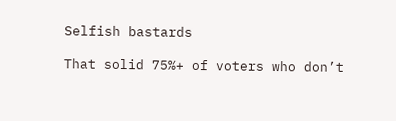Selfish bastards

That solid 75%+ of voters who don’t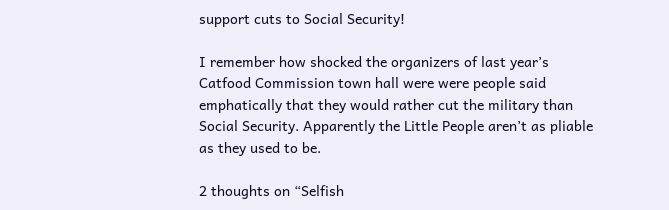support cuts to Social Security!

I remember how shocked the organizers of last year’s Catfood Commission town hall were were people said emphatically that they would rather cut the military than Social Security. Apparently the Little People aren’t as pliable as they used to be.

2 thoughts on “Selfish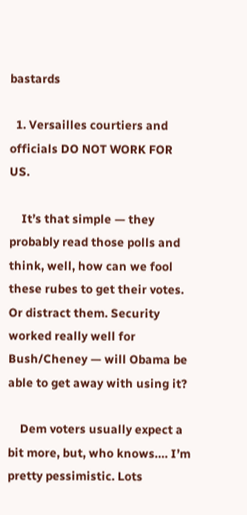bastards

  1. Versailles courtiers and officials DO NOT WORK FOR US.

    It’s that simple — they probably read those polls and think, well, how can we fool these rubes to get their votes. Or distract them. Security worked really well for Bush/Cheney — will Obama be able to get away with using it?

    Dem voters usually expect a bit more, but, who knows…. I’m pretty pessimistic. Lots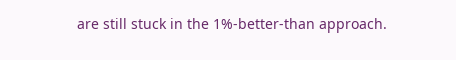are still stuck in the 1%-better-than approach.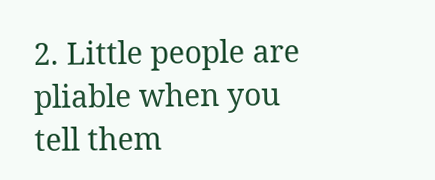2. Little people are pliable when you tell them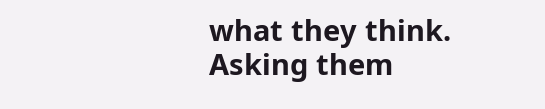what they think. Asking them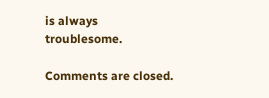is always troublesome.

Comments are closed.